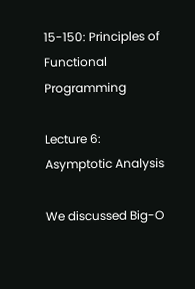15-150: Principles of Functional Programming

Lecture 6: Asymptotic Analysis

We discussed Big-O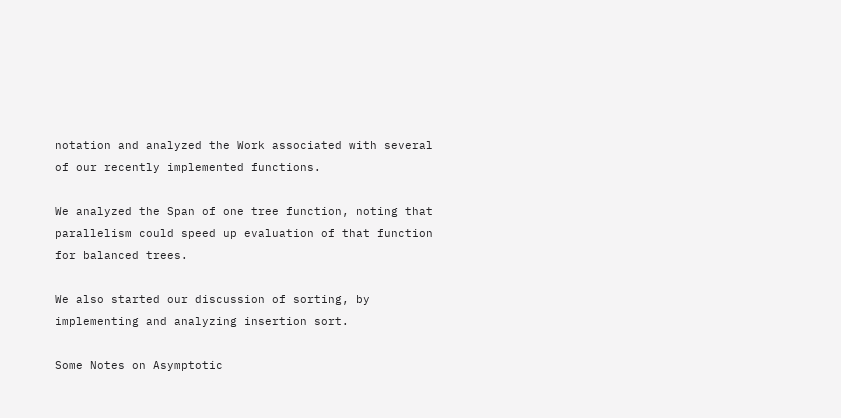notation and analyzed the Work associated with several of our recently implemented functions.

We analyzed the Span of one tree function, noting that parallelism could speed up evaluation of that function for balanced trees.

We also started our discussion of sorting, by implementing and analyzing insertion sort.

Some Notes on Asymptotic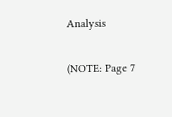Analysis

(NOTE: Page 7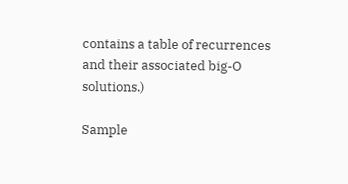contains a table of recurrences and their associated big-O solutions.)

Sample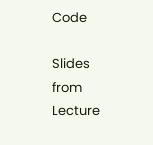Code

Slides from Lecture